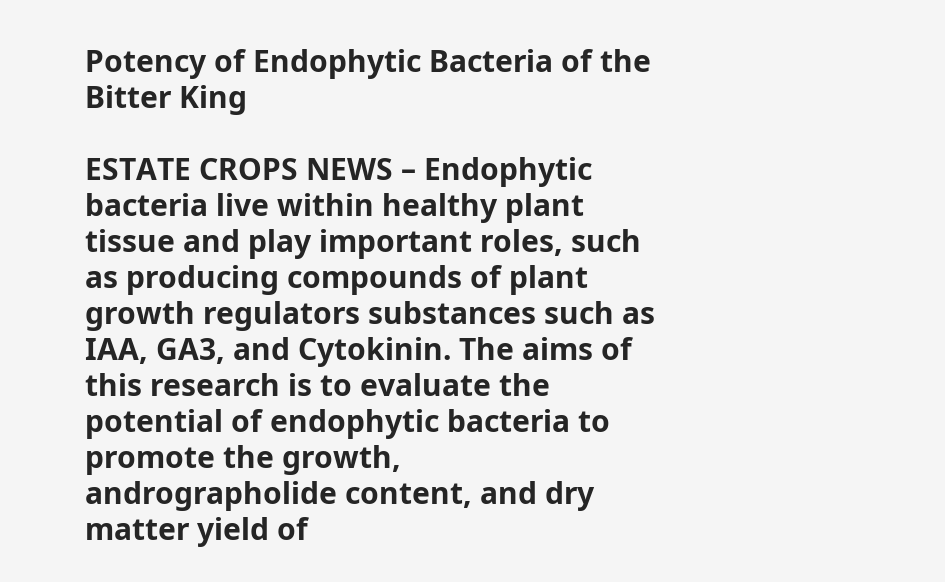Potency of Endophytic Bacteria of the Bitter King

ESTATE CROPS NEWS – Endophytic bacteria live within healthy plant tissue and play important roles, such as producing compounds of plant growth regulators substances such as IAA, GA3, and Cytokinin. The aims of this research is to evaluate the potential of endophytic bacteria to promote the growth, andrographolide content, and dry matter yield of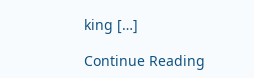king […]

Continue Reading